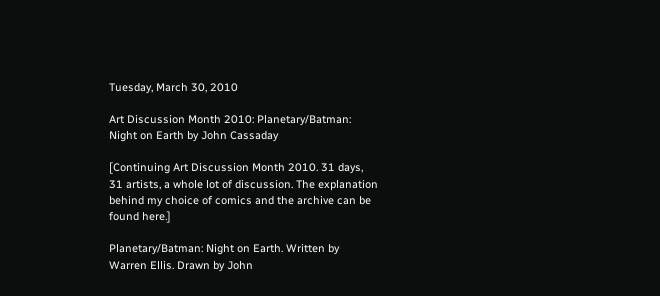Tuesday, March 30, 2010

Art Discussion Month 2010: Planetary/Batman: Night on Earth by John Cassaday

[Continuing Art Discussion Month 2010. 31 days, 31 artists, a whole lot of discussion. The explanation behind my choice of comics and the archive can be found here.]

Planetary/Batman: Night on Earth. Written by Warren Ellis. Drawn by John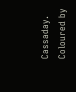Cassaday. Coloured by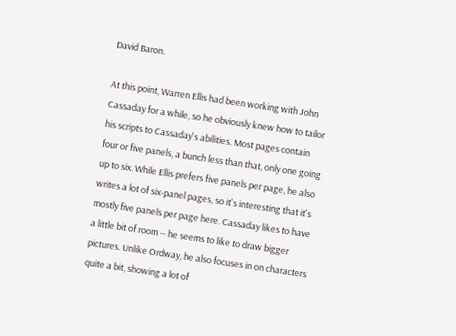David Baron.

At this point, Warren Ellis had been working with John Cassaday for a while, so he obviously knew how to tailor his scripts to Cassaday's abilities. Most pages contain four or five panels, a bunch less than that, only one going up to six. While Ellis prefers five panels per page, he also writes a lot of six-panel pages, so it's interesting that it's mostly five panels per page here. Cassaday likes to have a little bit of room -- he seems to like to draw bigger pictures. Unlike Ordway, he also focuses in on characters quite a bit, showing a lot of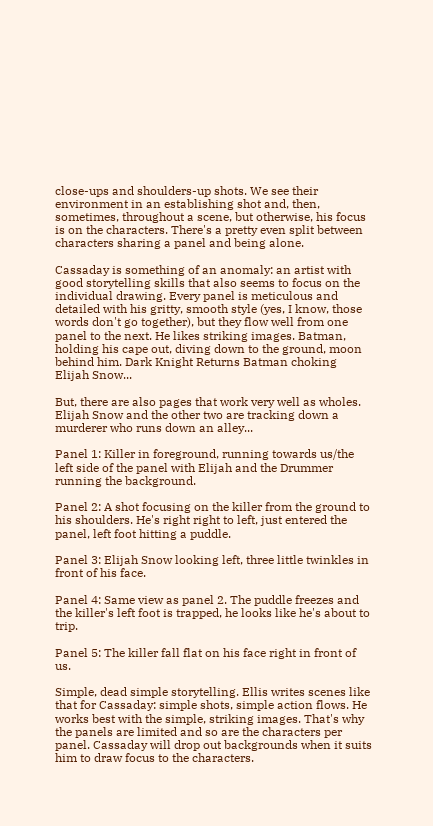close-ups and shoulders-up shots. We see their environment in an establishing shot and, then, sometimes, throughout a scene, but otherwise, his focus is on the characters. There's a pretty even split between characters sharing a panel and being alone.

Cassaday is something of an anomaly: an artist with good storytelling skills that also seems to focus on the individual drawing. Every panel is meticulous and detailed with his gritty, smooth style (yes, I know, those words don't go together), but they flow well from one panel to the next. He likes striking images. Batman, holding his cape out, diving down to the ground, moon behind him. Dark Knight Returns Batman choking Elijah Snow...

But, there are also pages that work very well as wholes. Elijah Snow and the other two are tracking down a murderer who runs down an alley...

Panel 1: Killer in foreground, running towards us/the left side of the panel with Elijah and the Drummer running the background.

Panel 2: A shot focusing on the killer from the ground to his shoulders. He's right right to left, just entered the panel, left foot hitting a puddle.

Panel 3: Elijah Snow looking left, three little twinkles in front of his face.

Panel 4: Same view as panel 2. The puddle freezes and the killer's left foot is trapped, he looks like he's about to trip.

Panel 5: The killer fall flat on his face right in front of us.

Simple, dead simple storytelling. Ellis writes scenes like that for Cassaday: simple shots, simple action flows. He works best with the simple, striking images. That's why the panels are limited and so are the characters per panel. Cassaday will drop out backgrounds when it suits him to draw focus to the characters.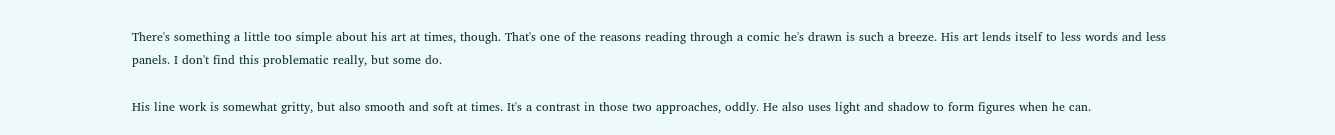There's something a little too simple about his art at times, though. That's one of the reasons reading through a comic he's drawn is such a breeze. His art lends itself to less words and less panels. I don't find this problematic really, but some do.

His line work is somewhat gritty, but also smooth and soft at times. It's a contrast in those two approaches, oddly. He also uses light and shadow to form figures when he can.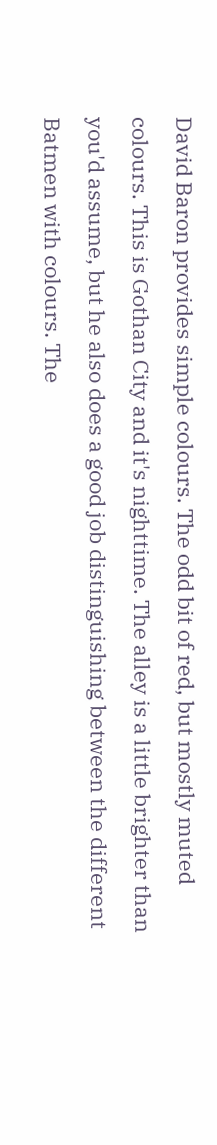David Baron provides simple colours. The odd bit of red, but mostly muted colours. This is Gothan City and it's nighttime. The alley is a little brighter than you'd assume, but he also does a good job distinguishing between the different Batmen with colours. The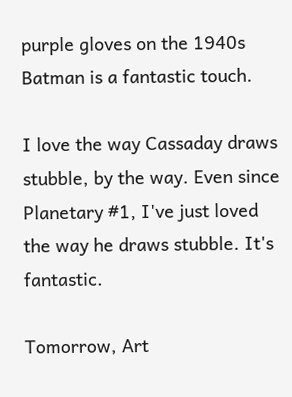purple gloves on the 1940s Batman is a fantastic touch.

I love the way Cassaday draws stubble, by the way. Even since Planetary #1, I've just loved the way he draws stubble. It's fantastic.

Tomorrow, Art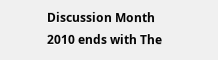Discussion Month 2010 ends with The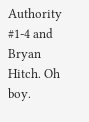Authority #1-4 and Bryan Hitch. Oh boy.